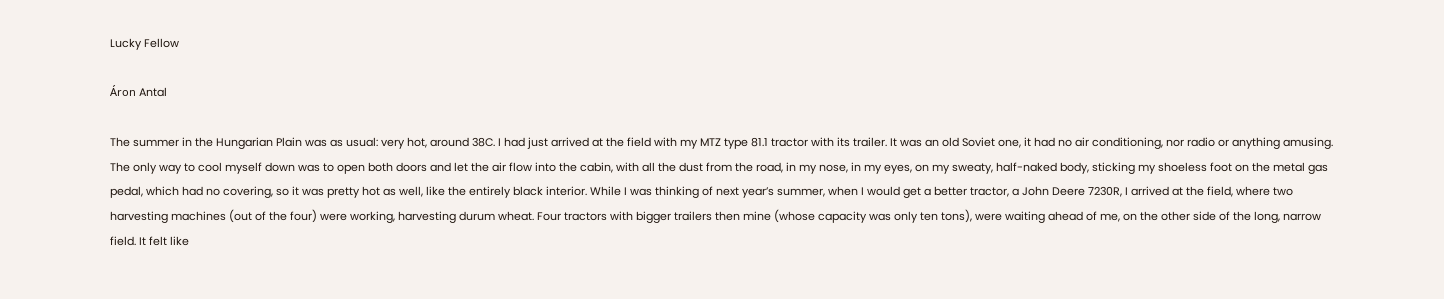Lucky Fellow

Áron Antal

The summer in the Hungarian Plain was as usual: very hot, around 38C. I had just arrived at the field with my MTZ type 81.1 tractor with its trailer. It was an old Soviet one, it had no air conditioning, nor radio or anything amusing. The only way to cool myself down was to open both doors and let the air flow into the cabin, with all the dust from the road, in my nose, in my eyes, on my sweaty, half-naked body, sticking my shoeless foot on the metal gas pedal, which had no covering, so it was pretty hot as well, like the entirely black interior. While I was thinking of next year’s summer, when I would get a better tractor, a John Deere 7230R, I arrived at the field, where two harvesting machines (out of the four) were working, harvesting durum wheat. Four tractors with bigger trailers then mine (whose capacity was only ten tons), were waiting ahead of me, on the other side of the long, narrow field. It felt like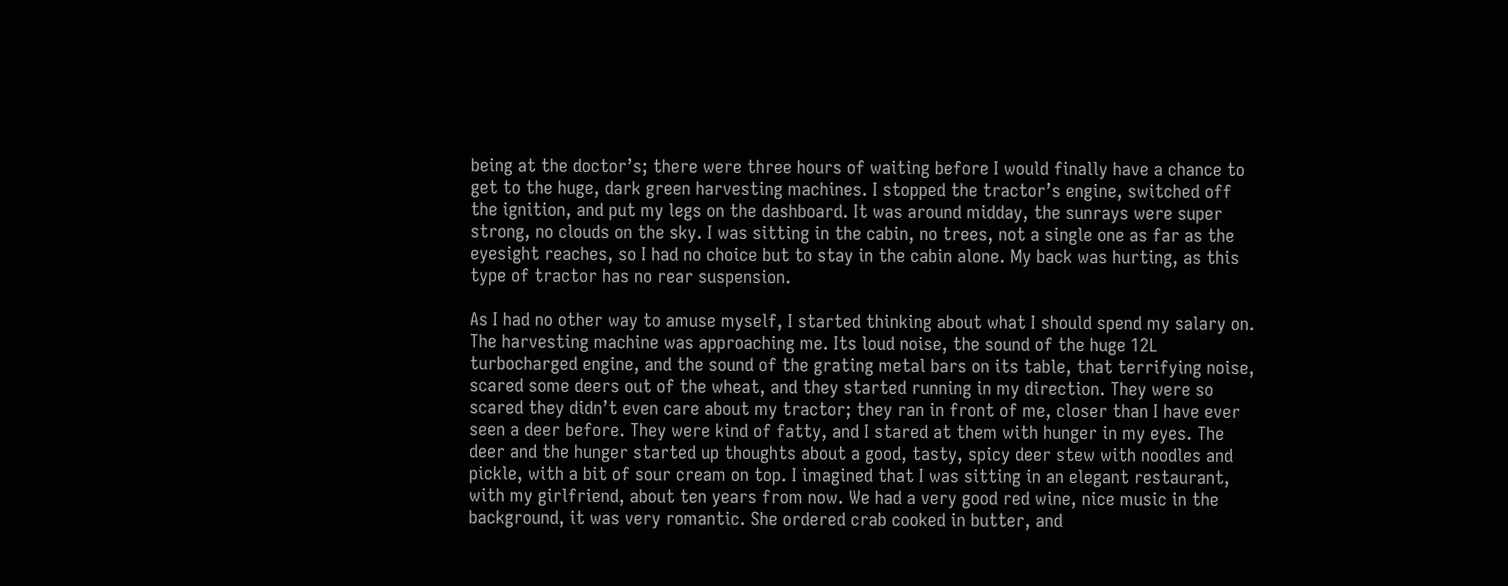being at the doctor’s; there were three hours of waiting before I would finally have a chance to get to the huge, dark green harvesting machines. I stopped the tractor’s engine, switched off the ignition, and put my legs on the dashboard. It was around midday, the sunrays were super strong, no clouds on the sky. I was sitting in the cabin, no trees, not a single one as far as the eyesight reaches, so I had no choice but to stay in the cabin alone. My back was hurting, as this type of tractor has no rear suspension.

As I had no other way to amuse myself, I started thinking about what I should spend my salary on. The harvesting machine was approaching me. Its loud noise, the sound of the huge 12L turbocharged engine, and the sound of the grating metal bars on its table, that terrifying noise, scared some deers out of the wheat, and they started running in my direction. They were so scared they didn’t even care about my tractor; they ran in front of me, closer than I have ever seen a deer before. They were kind of fatty, and I stared at them with hunger in my eyes. The deer and the hunger started up thoughts about a good, tasty, spicy deer stew with noodles and pickle, with a bit of sour cream on top. I imagined that I was sitting in an elegant restaurant, with my girlfriend, about ten years from now. We had a very good red wine, nice music in the background, it was very romantic. She ordered crab cooked in butter, and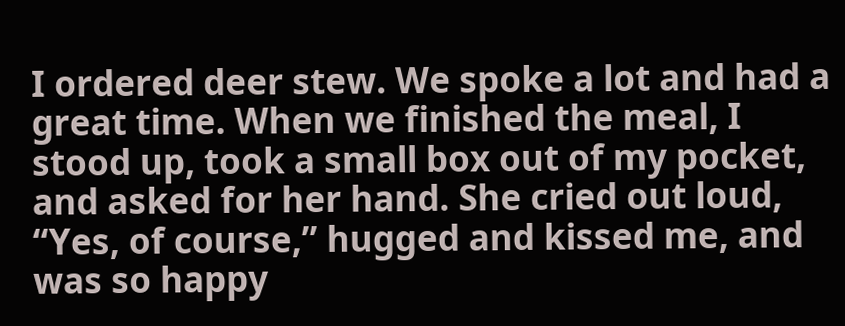I ordered deer stew. We spoke a lot and had a great time. When we finished the meal, I stood up, took a small box out of my pocket, and asked for her hand. She cried out loud, “Yes, of course,” hugged and kissed me, and was so happy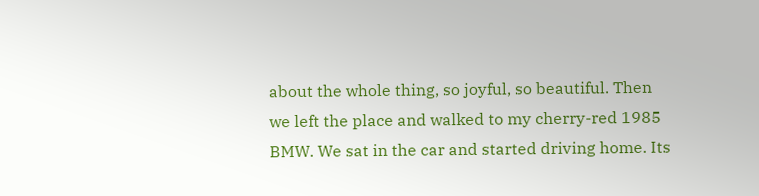about the whole thing, so joyful, so beautiful. Then we left the place and walked to my cherry-red 1985 BMW. We sat in the car and started driving home. Its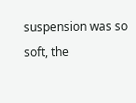suspension was so soft, the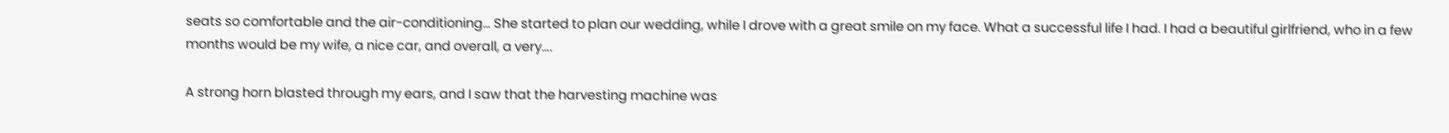seats so comfortable and the air-conditioning… She started to plan our wedding, while I drove with a great smile on my face. What a successful life I had. I had a beautiful girlfriend, who in a few months would be my wife, a nice car, and overall, a very….

A strong horn blasted through my ears, and I saw that the harvesting machine was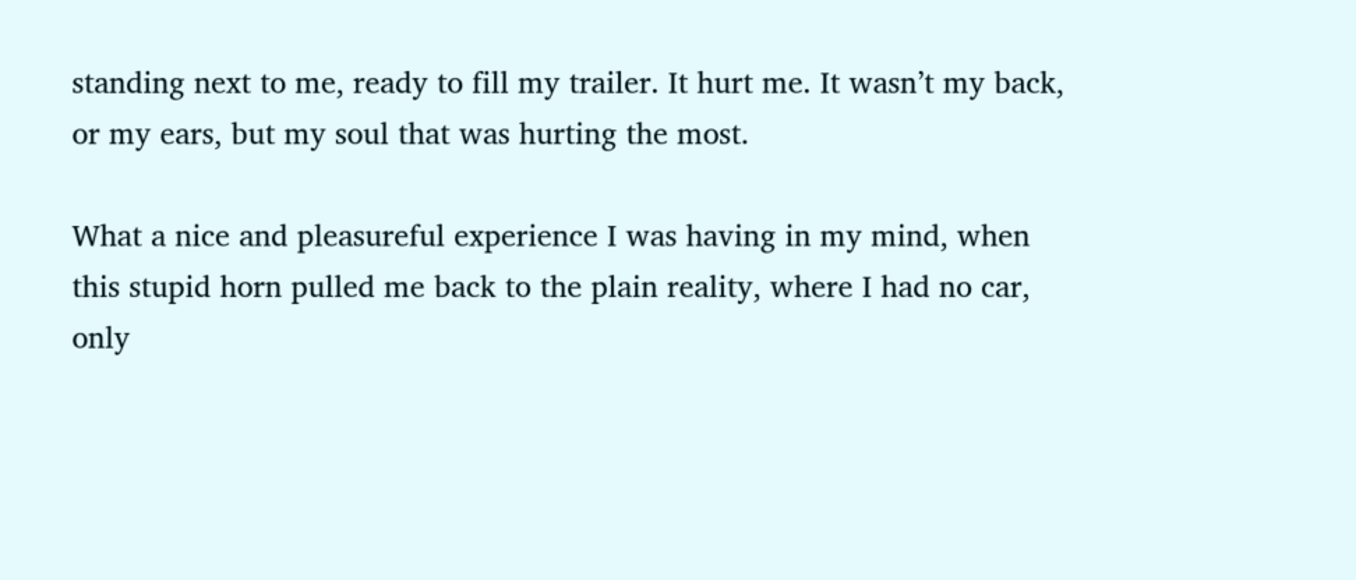standing next to me, ready to fill my trailer. It hurt me. It wasn’t my back, or my ears, but my soul that was hurting the most.

What a nice and pleasureful experience I was having in my mind, when this stupid horn pulled me back to the plain reality, where I had no car, only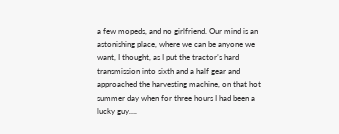a few mopeds, and no girlfriend. Our mind is an astonishing place, where we can be anyone we want, I thought, as I put the tractor’s hard transmission into sixth and a half gear and approached the harvesting machine, on that hot summer day when for three hours I had been a lucky guy….